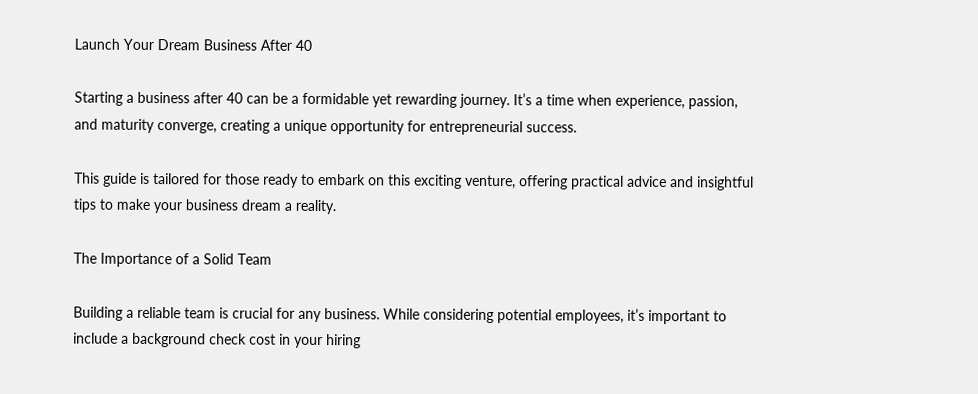Launch Your Dream Business After 40

Starting a business after 40 can be a formidable yet rewarding journey. It’s a time when experience, passion, and maturity converge, creating a unique opportunity for entrepreneurial success.

This guide is tailored for those ready to embark on this exciting venture, offering practical advice and insightful tips to make your business dream a reality.

The Importance of a Solid Team

Building a reliable team is crucial for any business. While considering potential employees, it’s important to include a background check cost in your hiring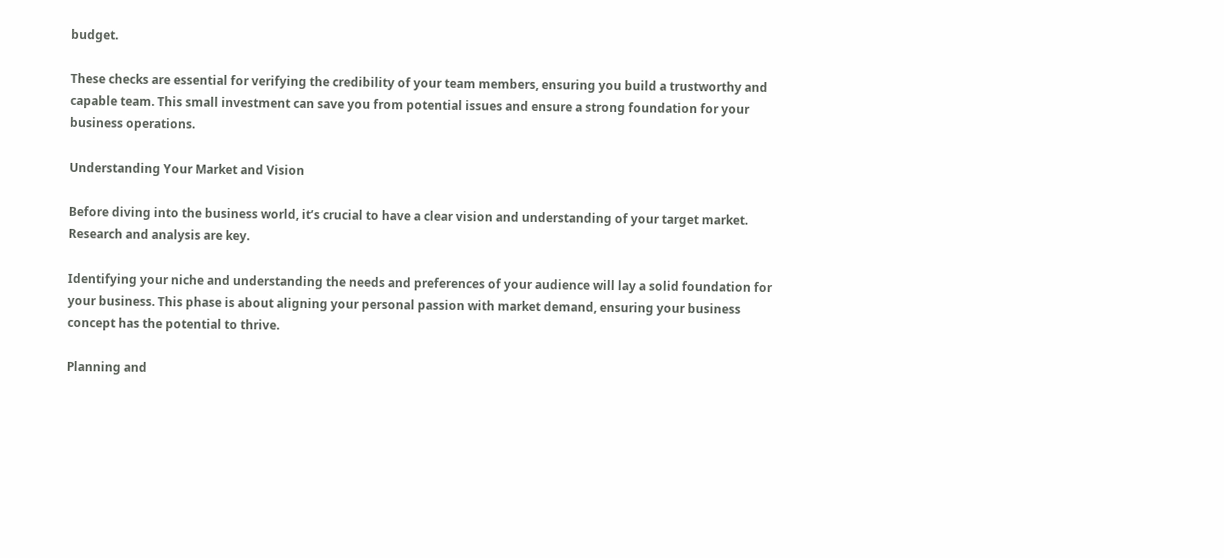budget.

These checks are essential for verifying the credibility of your team members, ensuring you build a trustworthy and capable team. This small investment can save you from potential issues and ensure a strong foundation for your business operations.

Understanding Your Market and Vision

Before diving into the business world, it’s crucial to have a clear vision and understanding of your target market. Research and analysis are key.

Identifying your niche and understanding the needs and preferences of your audience will lay a solid foundation for your business. This phase is about aligning your personal passion with market demand, ensuring your business concept has the potential to thrive.

Planning and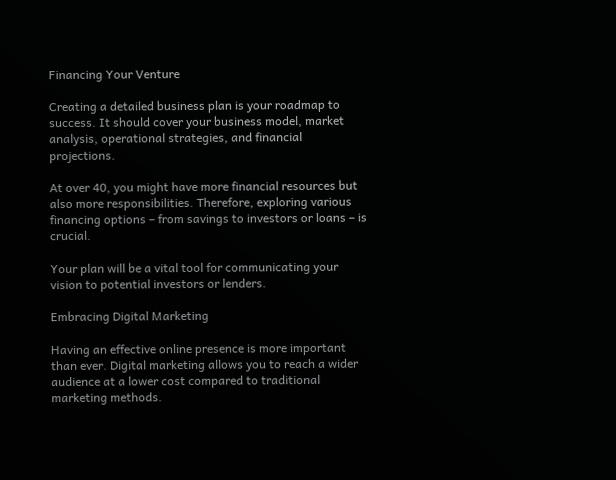Financing Your Venture

Creating a detailed business plan is your roadmap to success. It should cover your business model, market analysis, operational strategies, and financial projections.

At over 40, you might have more financial resources but also more responsibilities. Therefore, exploring various financing options – from savings to investors or loans – is crucial.

Your plan will be a vital tool for communicating your vision to potential investors or lenders.

Embracing Digital Marketing

Having an effective online presence is more important than ever. Digital marketing allows you to reach a wider audience at a lower cost compared to traditional marketing methods.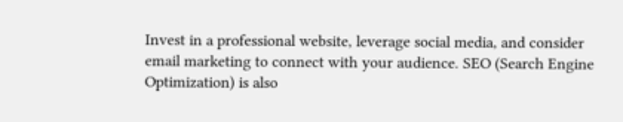Invest in a professional website, leverage social media, and consider email marketing to connect with your audience. SEO (Search Engine Optimization) is also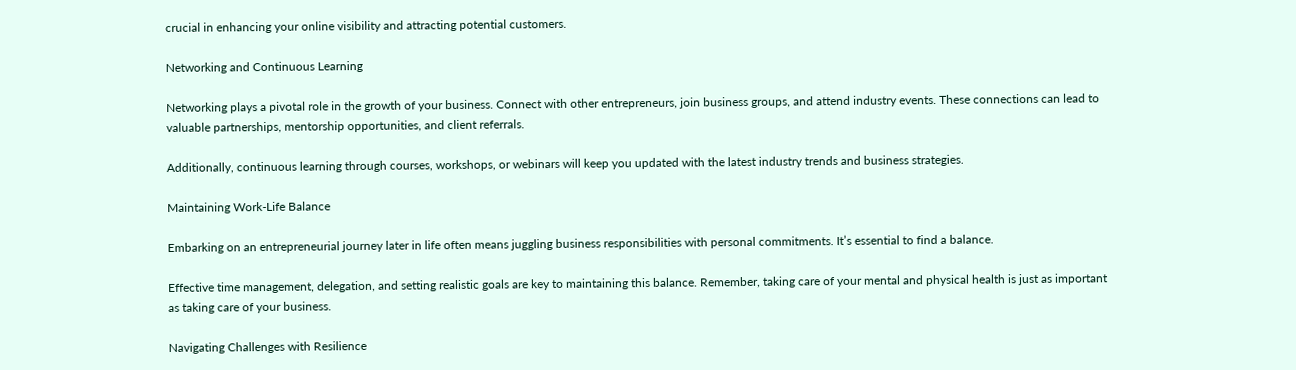crucial in enhancing your online visibility and attracting potential customers.

Networking and Continuous Learning

Networking plays a pivotal role in the growth of your business. Connect with other entrepreneurs, join business groups, and attend industry events. These connections can lead to valuable partnerships, mentorship opportunities, and client referrals.

Additionally, continuous learning through courses, workshops, or webinars will keep you updated with the latest industry trends and business strategies.

Maintaining Work-Life Balance

Embarking on an entrepreneurial journey later in life often means juggling business responsibilities with personal commitments. It’s essential to find a balance.

Effective time management, delegation, and setting realistic goals are key to maintaining this balance. Remember, taking care of your mental and physical health is just as important as taking care of your business.

Navigating Challenges with Resilience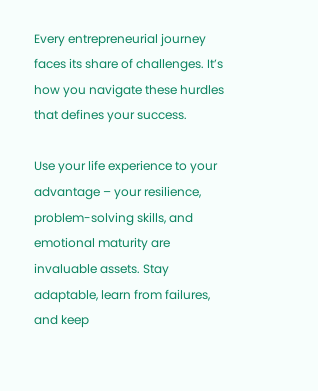Every entrepreneurial journey faces its share of challenges. It’s how you navigate these hurdles that defines your success.

Use your life experience to your advantage – your resilience, problem-solving skills, and emotional maturity are invaluable assets. Stay adaptable, learn from failures, and keep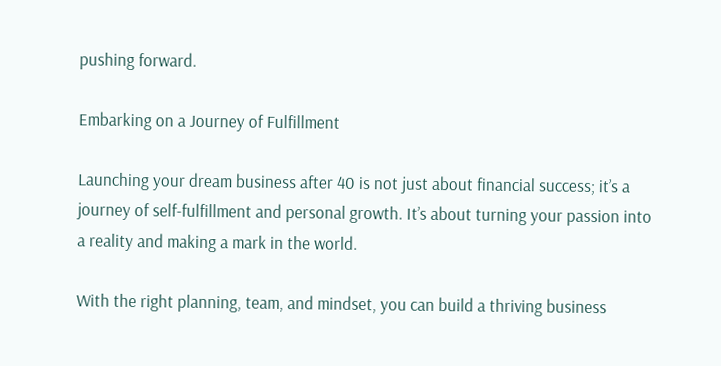pushing forward.

Embarking on a Journey of Fulfillment

Launching your dream business after 40 is not just about financial success; it’s a journey of self-fulfillment and personal growth. It’s about turning your passion into a reality and making a mark in the world.

With the right planning, team, and mindset, you can build a thriving business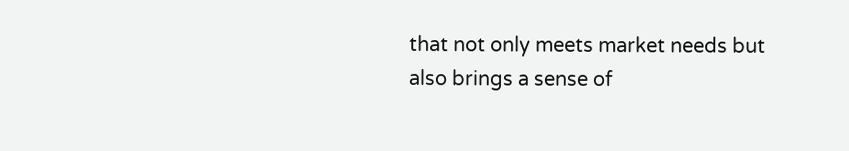that not only meets market needs but also brings a sense of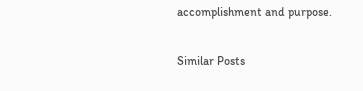accomplishment and purpose.

Similar Posts